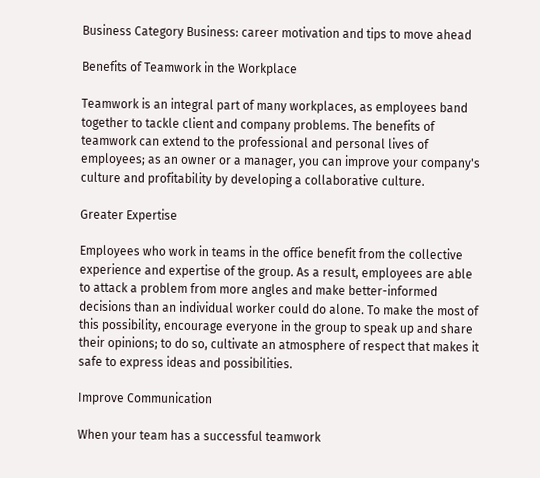Business Category Business: career motivation and tips to move ahead

Benefits of Teamwork in the Workplace

Teamwork is an integral part of many workplaces, as employees band together to tackle client and company problems. The benefits of teamwork can extend to the professional and personal lives of employees; as an owner or a manager, you can improve your company's culture and profitability by developing a collaborative culture.

Greater Expertise

Employees who work in teams in the office benefit from the collective experience and expertise of the group. As a result, employees are able to attack a problem from more angles and make better-informed decisions than an individual worker could do alone. To make the most of this possibility, encourage everyone in the group to speak up and share their opinions; to do so, cultivate an atmosphere of respect that makes it safe to express ideas and possibilities.

Improve Communication

When your team has a successful teamwork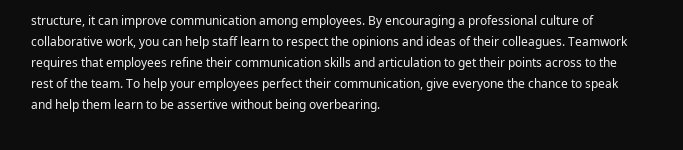structure, it can improve communication among employees. By encouraging a professional culture of collaborative work, you can help staff learn to respect the opinions and ideas of their colleagues. Teamwork requires that employees refine their communication skills and articulation to get their points across to the rest of the team. To help your employees perfect their communication, give everyone the chance to speak and help them learn to be assertive without being overbearing.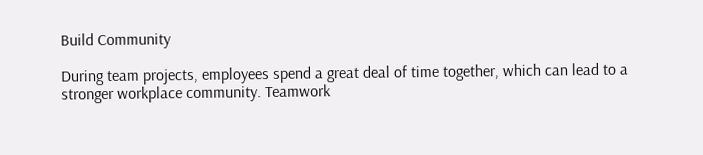Build Community

During team projects, employees spend a great deal of time together, which can lead to a stronger workplace community. Teamwork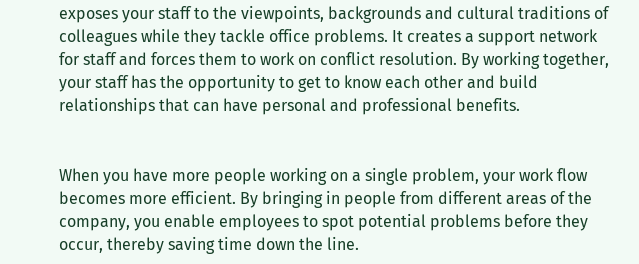exposes your staff to the viewpoints, backgrounds and cultural traditions of colleagues while they tackle office problems. It creates a support network for staff and forces them to work on conflict resolution. By working together, your staff has the opportunity to get to know each other and build relationships that can have personal and professional benefits.


When you have more people working on a single problem, your work flow becomes more efficient. By bringing in people from different areas of the company, you enable employees to spot potential problems before they occur, thereby saving time down the line.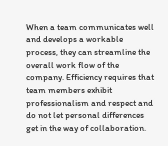When a team communicates well and develops a workable process, they can streamline the overall work flow of the company. Efficiency requires that team members exhibit professionalism and respect and do not let personal differences get in the way of collaboration.